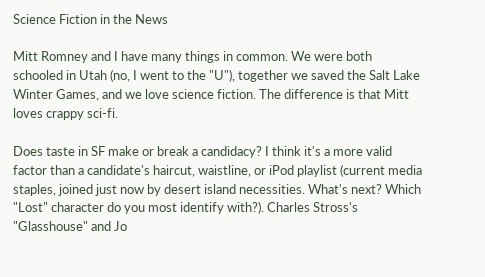Science Fiction in the News

Mitt Romney and I have many things in common. We were both schooled in Utah (no, I went to the "U"), together we saved the Salt Lake Winter Games, and we love science fiction. The difference is that Mitt loves crappy sci-fi.

Does taste in SF make or break a candidacy? I think it's a more valid factor than a candidate's haircut, waistline, or iPod playlist (current media staples, joined just now by desert island necessities. What's next? Which "Lost" character do you most identify with?). Charles Stross's "Glasshouse" and Jo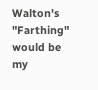Walton's "Farthing" would be my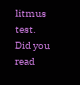litmus test. Did you read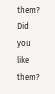them? Did you like them?